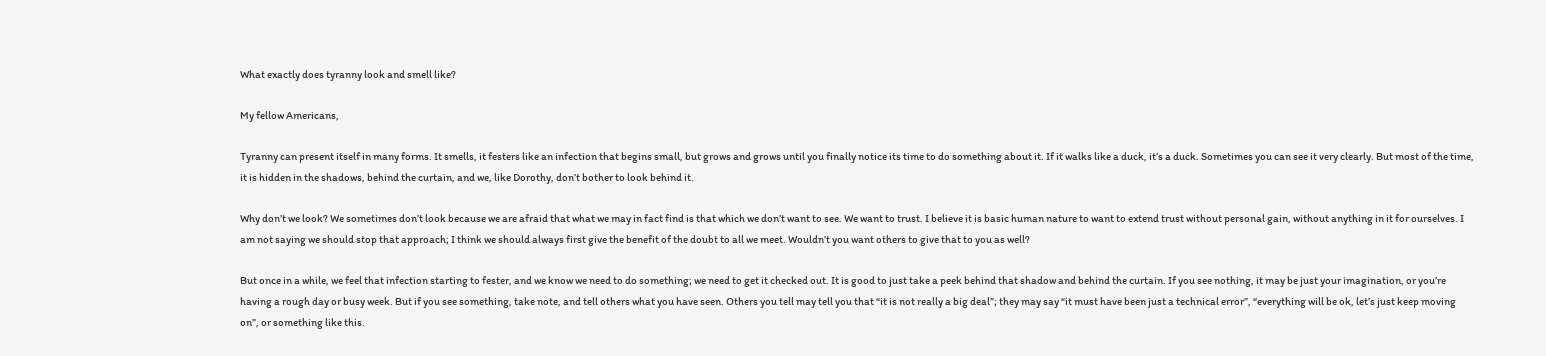What exactly does tyranny look and smell like?

My fellow Americans,

Tyranny can present itself in many forms. It smells, it festers like an infection that begins small, but grows and grows until you finally notice its time to do something about it. If it walks like a duck, it’s a duck. Sometimes you can see it very clearly. But most of the time, it is hidden in the shadows, behind the curtain, and we, like Dorothy, don’t bother to look behind it.

Why don’t we look? We sometimes don’t look because we are afraid that what we may in fact find is that which we don’t want to see. We want to trust. I believe it is basic human nature to want to extend trust without personal gain, without anything in it for ourselves. I am not saying we should stop that approach; I think we should always first give the benefit of the doubt to all we meet. Wouldn’t you want others to give that to you as well?

But once in a while, we feel that infection starting to fester, and we know we need to do something; we need to get it checked out. It is good to just take a peek behind that shadow and behind the curtain. If you see nothing, it may be just your imagination, or you’re having a rough day or busy week. But if you see something, take note, and tell others what you have seen. Others you tell may tell you that “it is not really a big deal”; they may say “it must have been just a technical error”, “everything will be ok, let’s just keep moving on”, or something like this.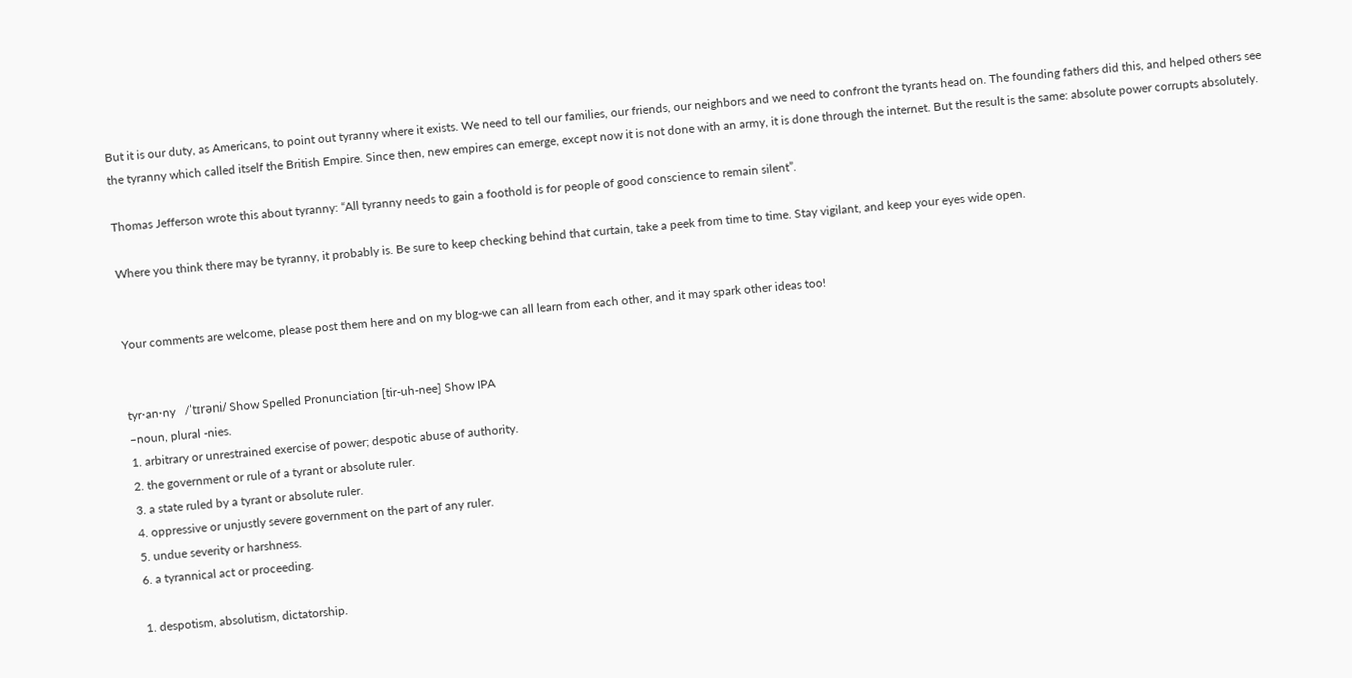But it is our duty, as Americans, to point out tyranny where it exists. We need to tell our families, our friends, our neighbors and we need to confront the tyrants head on. The founding fathers did this, and helped others see the tyranny which called itself the British Empire. Since then, new empires can emerge, except now it is not done with an army, it is done through the internet. But the result is the same: absolute power corrupts absolutely.

Thomas Jefferson wrote this about tyranny: “All tyranny needs to gain a foothold is for people of good conscience to remain silent”.

Where you think there may be tyranny, it probably is. Be sure to keep checking behind that curtain, take a peek from time to time. Stay vigilant, and keep your eyes wide open.


Your comments are welcome, please post them here and on my blog-we can all learn from each other, and it may spark other ideas too!


tyr⋅an⋅ny   /ˈtɪrəni/ Show Spelled Pronunciation [tir-uh-nee] Show IPA
–noun, plural -nies.
1. arbitrary or unrestrained exercise of power; despotic abuse of authority.
2. the government or rule of a tyrant or absolute ruler.
3. a state ruled by a tyrant or absolute ruler.
4. oppressive or unjustly severe government on the part of any ruler.
5. undue severity or harshness.
6. a tyrannical act or proceeding.

1. despotism, absolutism, dictatorship.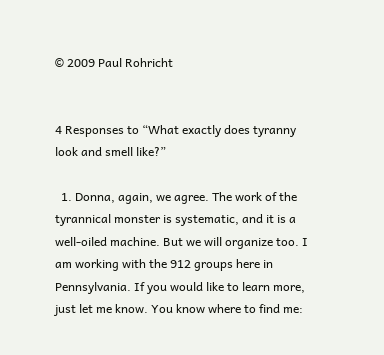© 2009 Paul Rohricht


4 Responses to “What exactly does tyranny look and smell like?”

  1. Donna, again, we agree. The work of the tyrannical monster is systematic, and it is a well-oiled machine. But we will organize too. I am working with the 912 groups here in Pennsylvania. If you would like to learn more, just let me know. You know where to find me: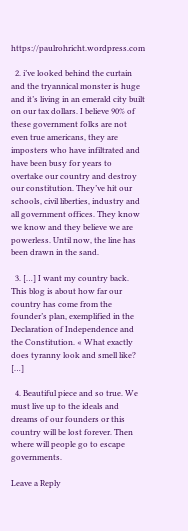https://paulrohricht.wordpress.com

  2. i’ve looked behind the curtain and the tryannical monster is huge and it’s living in an emerald city built on our tax dollars. I believe 90% of these government folks are not even true americans, they are imposters who have infiltrated and have been busy for years to overtake our country and destroy our constitution. They’ve hit our schools, civil liberties, industry and all government offices. They know we know and they believe we are powerless. Until now, the line has been drawn in the sand.

  3. […] I want my country back. This blog is about how far our country has come from the founder’s plan, exemplified in the Declaration of Independence and the Constitution. « What exactly does tyranny look and smell like? […]

  4. Beautiful piece and so true. We must live up to the ideals and dreams of our founders or this country will be lost forever. Then where will people go to escape governments.

Leave a Reply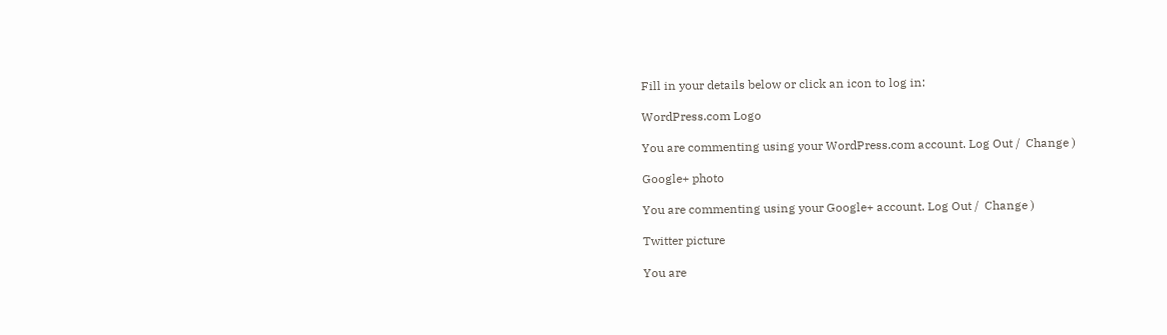Fill in your details below or click an icon to log in:

WordPress.com Logo

You are commenting using your WordPress.com account. Log Out /  Change )

Google+ photo

You are commenting using your Google+ account. Log Out /  Change )

Twitter picture

You are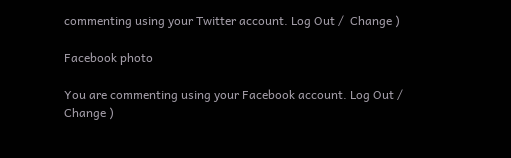commenting using your Twitter account. Log Out /  Change )

Facebook photo

You are commenting using your Facebook account. Log Out /  Change )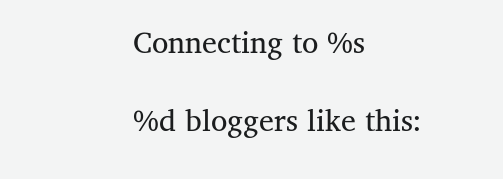Connecting to %s

%d bloggers like this: